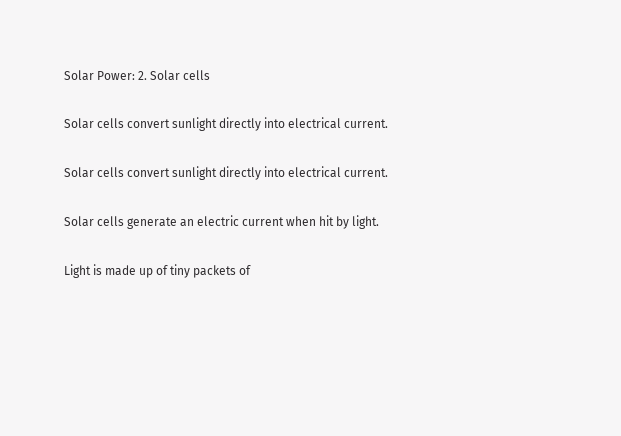Solar Power: 2. Solar cells

Solar cells convert sunlight directly into electrical current.

Solar cells convert sunlight directly into electrical current.

Solar cells generate an electric current when hit by light.

Light is made up of tiny packets of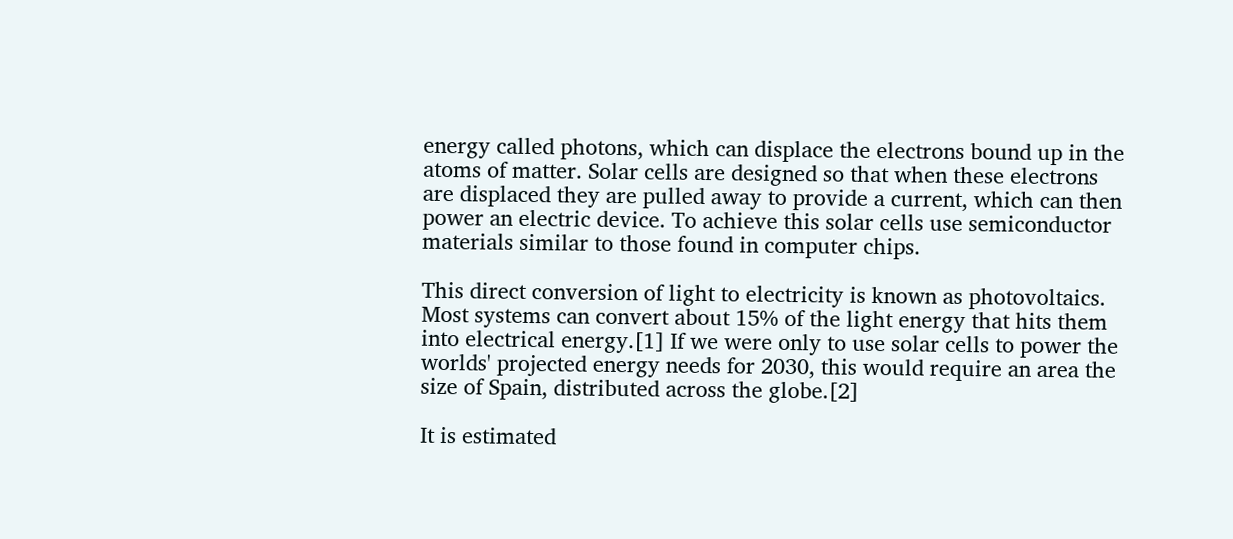energy called photons, which can displace the electrons bound up in the atoms of matter. Solar cells are designed so that when these electrons are displaced they are pulled away to provide a current, which can then power an electric device. To achieve this solar cells use semiconductor materials similar to those found in computer chips.

This direct conversion of light to electricity is known as photovoltaics. Most systems can convert about 15% of the light energy that hits them into electrical energy.[1] If we were only to use solar cells to power the worlds' projected energy needs for 2030, this would require an area the size of Spain, distributed across the globe.[2]

It is estimated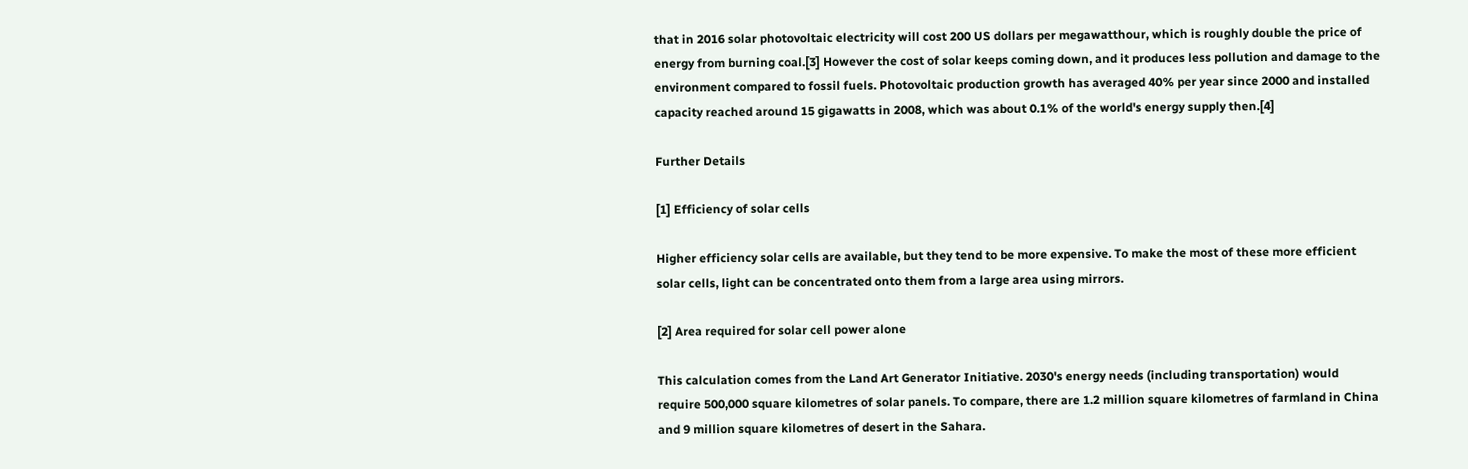that in 2016 solar photovoltaic electricity will cost 200 US dollars per megawatthour, which is roughly double the price of energy from burning coal.[3] However the cost of solar keeps coming down, and it produces less pollution and damage to the environment compared to fossil fuels. Photovoltaic production growth has averaged 40% per year since 2000 and installed capacity reached around 15 gigawatts in 2008, which was about 0.1% of the world's energy supply then.[4]

Further Details

[1] Efficiency of solar cells

Higher efficiency solar cells are available, but they tend to be more expensive. To make the most of these more efficient solar cells, light can be concentrated onto them from a large area using mirrors.

[2] Area required for solar cell power alone

This calculation comes from the Land Art Generator Initiative. 2030's energy needs (including transportation) would require 500,000 square kilometres of solar panels. To compare, there are 1.2 million square kilometres of farmland in China and 9 million square kilometres of desert in the Sahara.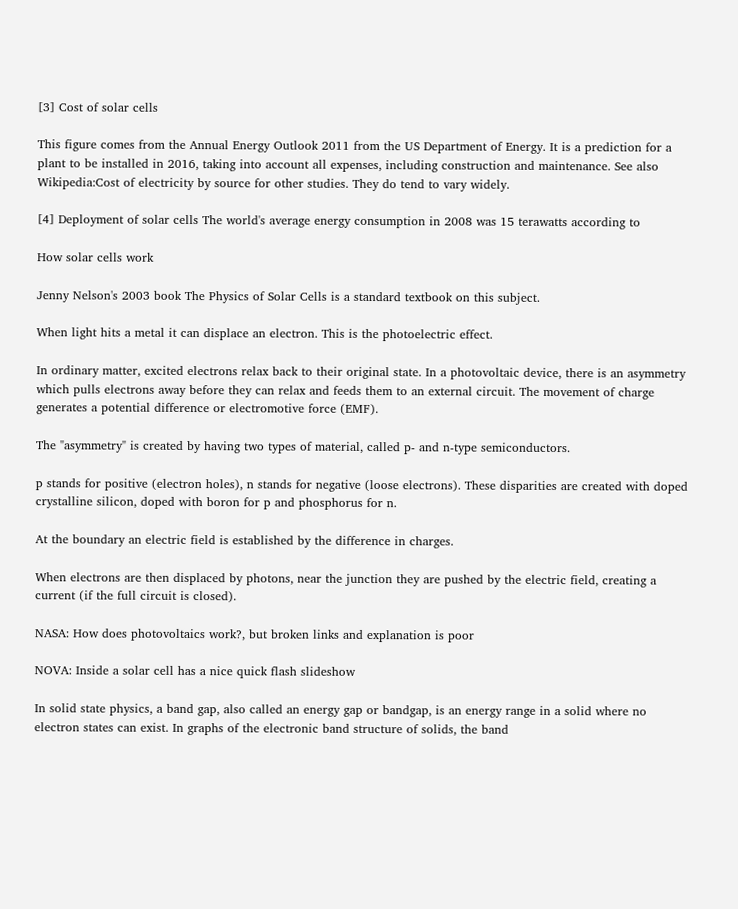[3] Cost of solar cells

This figure comes from the Annual Energy Outlook 2011 from the US Department of Energy. It is a prediction for a plant to be installed in 2016, taking into account all expenses, including construction and maintenance. See also Wikipedia:Cost of electricity by source for other studies. They do tend to vary widely.

[4] Deployment of solar cells The world's average energy consumption in 2008 was 15 terawatts according to

How solar cells work

Jenny Nelson's 2003 book The Physics of Solar Cells is a standard textbook on this subject.

When light hits a metal it can displace an electron. This is the photoelectric effect.

In ordinary matter, excited electrons relax back to their original state. In a photovoltaic device, there is an asymmetry which pulls electrons away before they can relax and feeds them to an external circuit. The movement of charge generates a potential difference or electromotive force (EMF).

The "asymmetry" is created by having two types of material, called p- and n-type semiconductors.

p stands for positive (electron holes), n stands for negative (loose electrons). These disparities are created with doped crystalline silicon, doped with boron for p and phosphorus for n.

At the boundary an electric field is established by the difference in charges.

When electrons are then displaced by photons, near the junction they are pushed by the electric field, creating a current (if the full circuit is closed).

NASA: How does photovoltaics work?, but broken links and explanation is poor

NOVA: Inside a solar cell has a nice quick flash slideshow

In solid state physics, a band gap, also called an energy gap or bandgap, is an energy range in a solid where no electron states can exist. In graphs of the electronic band structure of solids, the band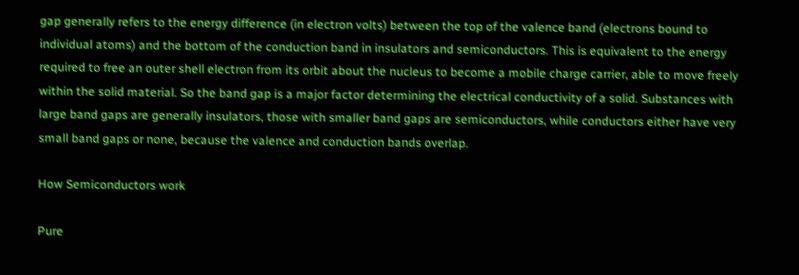gap generally refers to the energy difference (in electron volts) between the top of the valence band (electrons bound to individual atoms) and the bottom of the conduction band in insulators and semiconductors. This is equivalent to the energy required to free an outer shell electron from its orbit about the nucleus to become a mobile charge carrier, able to move freely within the solid material. So the band gap is a major factor determining the electrical conductivity of a solid. Substances with large band gaps are generally insulators, those with smaller band gaps are semiconductors, while conductors either have very small band gaps or none, because the valence and conduction bands overlap.

How Semiconductors work

Pure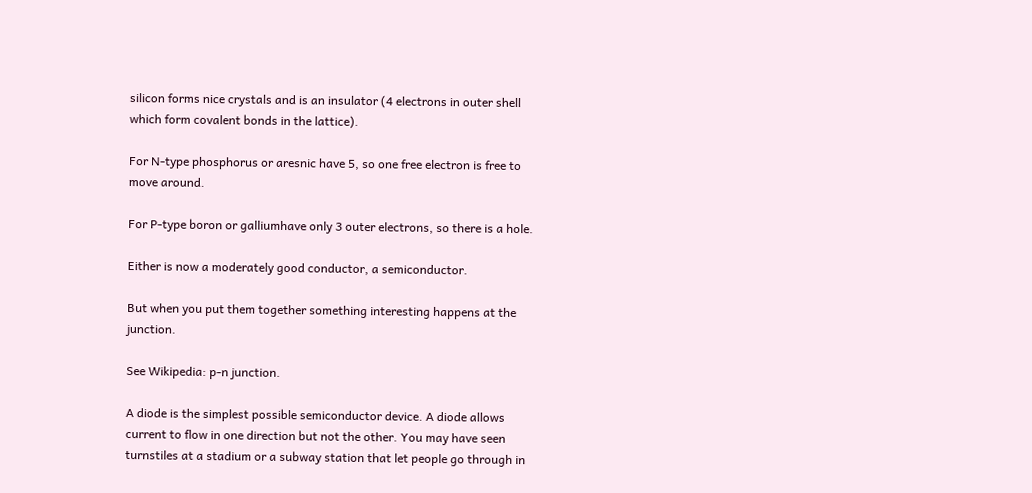silicon forms nice crystals and is an insulator (4 electrons in outer shell which form covalent bonds in the lattice).

For N-type phosphorus or aresnic have 5, so one free electron is free to move around.

For P-type boron or galliumhave only 3 outer electrons, so there is a hole.

Either is now a moderately good conductor, a semiconductor.

But when you put them together something interesting happens at the junction.

See Wikipedia: p-n junction.

A diode is the simplest possible semiconductor device. A diode allows current to flow in one direction but not the other. You may have seen turnstiles at a stadium or a subway station that let people go through in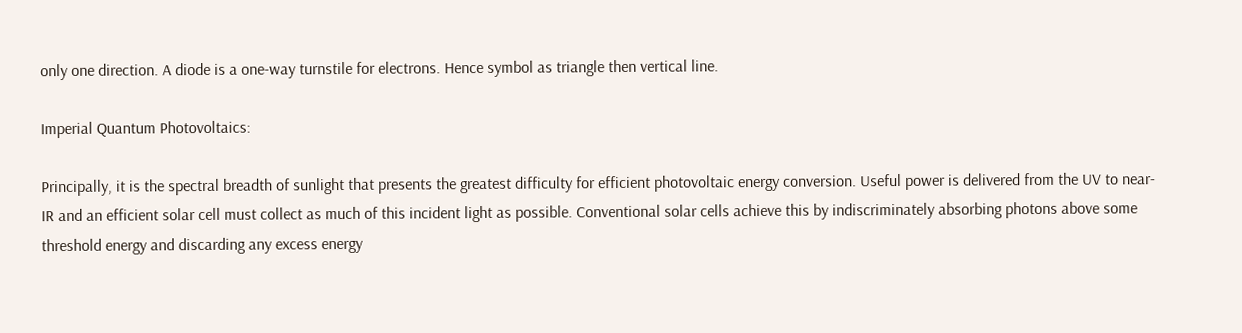only one direction. A diode is a one-way turnstile for electrons. Hence symbol as triangle then vertical line.

Imperial Quantum Photovoltaics:

Principally, it is the spectral breadth of sunlight that presents the greatest difficulty for efficient photovoltaic energy conversion. Useful power is delivered from the UV to near-IR and an efficient solar cell must collect as much of this incident light as possible. Conventional solar cells achieve this by indiscriminately absorbing photons above some threshold energy and discarding any excess energy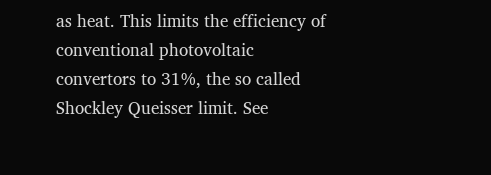as heat. This limits the efficiency of conventional photovoltaic convertors to 31%, the so called Shockley Queisser limit. See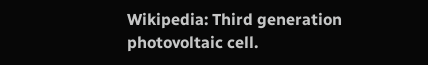Wikipedia: Third generation photovoltaic cell.